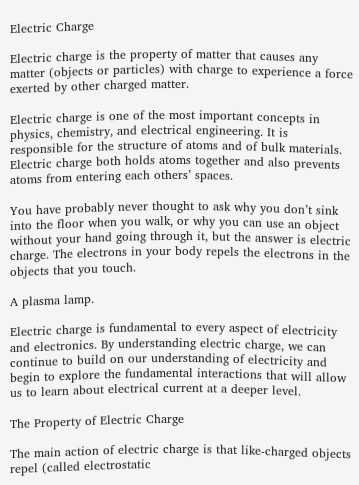Electric Charge

Electric charge is the property of matter that causes any matter (objects or particles) with charge to experience a force exerted by other charged matter.

Electric charge is one of the most important concepts in physics, chemistry, and electrical engineering. It is responsible for the structure of atoms and of bulk materials. Electric charge both holds atoms together and also prevents atoms from entering each others’ spaces.

You have probably never thought to ask why you don’t sink into the floor when you walk, or why you can use an object without your hand going through it, but the answer is electric charge. The electrons in your body repels the electrons in the objects that you touch.

A plasma lamp.

Electric charge is fundamental to every aspect of electricity and electronics. By understanding electric charge, we can continue to build on our understanding of electricity and begin to explore the fundamental interactions that will allow us to learn about electrical current at a deeper level.

The Property of Electric Charge

The main action of electric charge is that like-charged objects repel (called electrostatic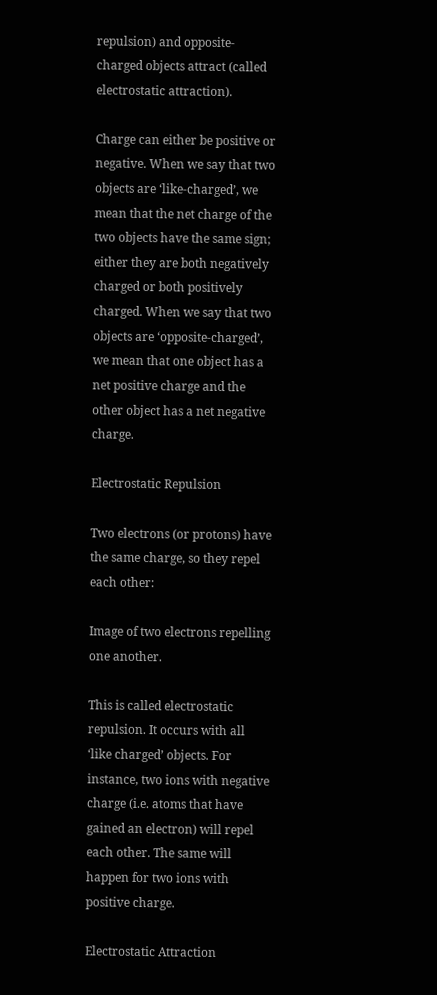repulsion) and opposite-charged objects attract (called electrostatic attraction).

Charge can either be positive or negative. When we say that two objects are ‘like-charged’, we mean that the net charge of the two objects have the same sign; either they are both negatively charged or both positively charged. When we say that two objects are ‘opposite-charged’, we mean that one object has a net positive charge and the other object has a net negative charge.

Electrostatic Repulsion

Two electrons (or protons) have the same charge, so they repel each other:

Image of two electrons repelling one another.

This is called electrostatic repulsion. It occurs with all ‘like charged’ objects. For instance, two ions with negative charge (i.e. atoms that have gained an electron) will repel each other. The same will happen for two ions with positive charge.

Electrostatic Attraction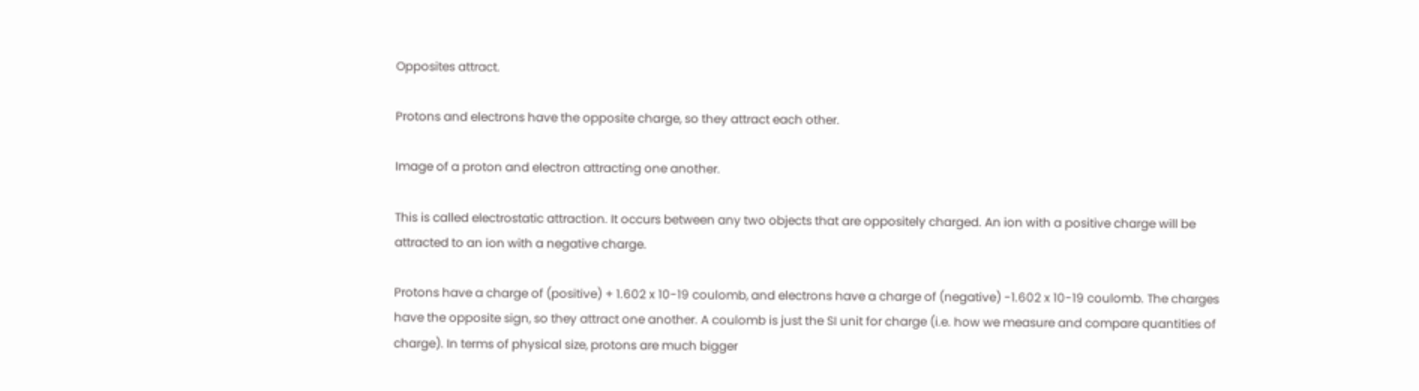Opposites attract.

Protons and electrons have the opposite charge, so they attract each other.

Image of a proton and electron attracting one another.

This is called electrostatic attraction. It occurs between any two objects that are oppositely charged. An ion with a positive charge will be attracted to an ion with a negative charge.

Protons have a charge of (positive) + 1.602 x 10-19 coulomb, and electrons have a charge of (negative) -1.602 x 10-19 coulomb. The charges have the opposite sign, so they attract one another. A coulomb is just the SI unit for charge (i.e. how we measure and compare quantities of charge). In terms of physical size, protons are much bigger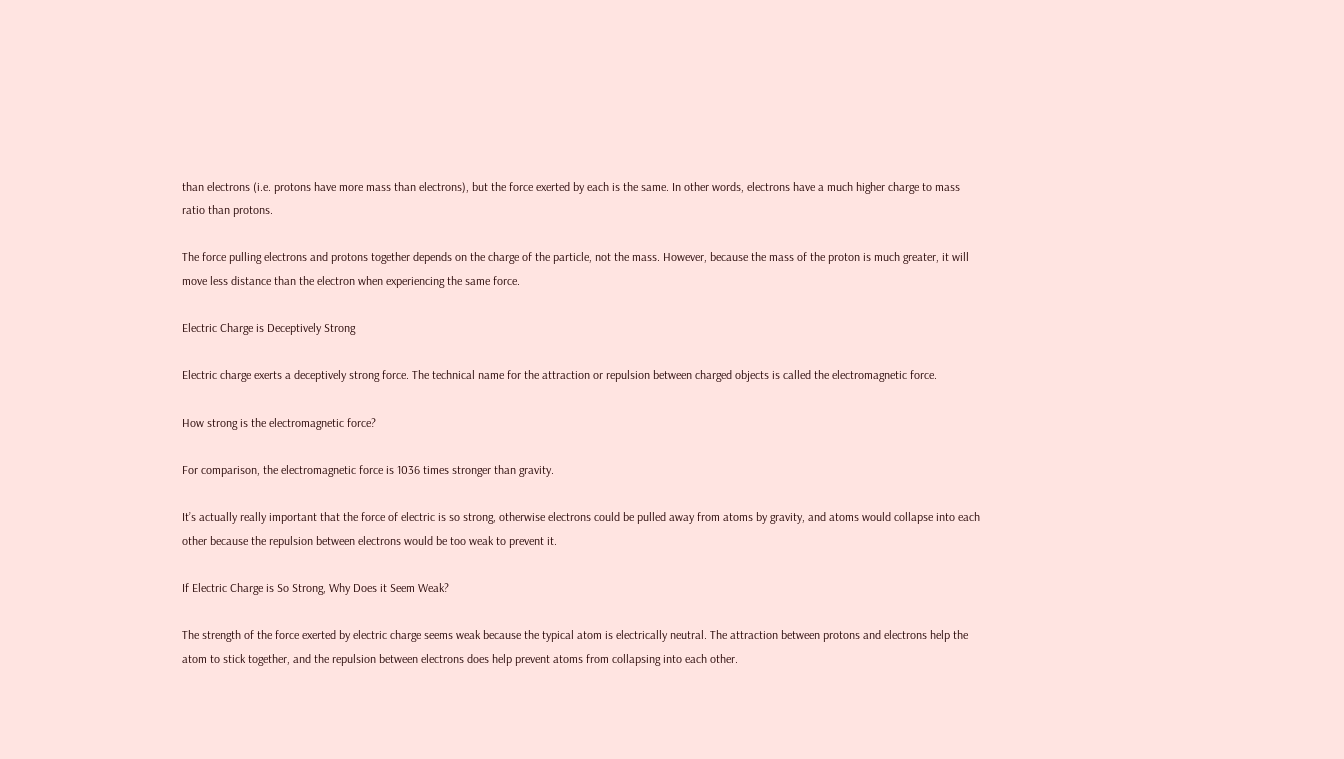than electrons (i.e. protons have more mass than electrons), but the force exerted by each is the same. In other words, electrons have a much higher charge to mass ratio than protons.

The force pulling electrons and protons together depends on the charge of the particle, not the mass. However, because the mass of the proton is much greater, it will move less distance than the electron when experiencing the same force.

Electric Charge is Deceptively Strong

Electric charge exerts a deceptively strong force. The technical name for the attraction or repulsion between charged objects is called the electromagnetic force.

How strong is the electromagnetic force?

For comparison, the electromagnetic force is 1036 times stronger than gravity.

It’s actually really important that the force of electric is so strong, otherwise electrons could be pulled away from atoms by gravity, and atoms would collapse into each other because the repulsion between electrons would be too weak to prevent it.

If Electric Charge is So Strong, Why Does it Seem Weak?

The strength of the force exerted by electric charge seems weak because the typical atom is electrically neutral. The attraction between protons and electrons help the atom to stick together, and the repulsion between electrons does help prevent atoms from collapsing into each other.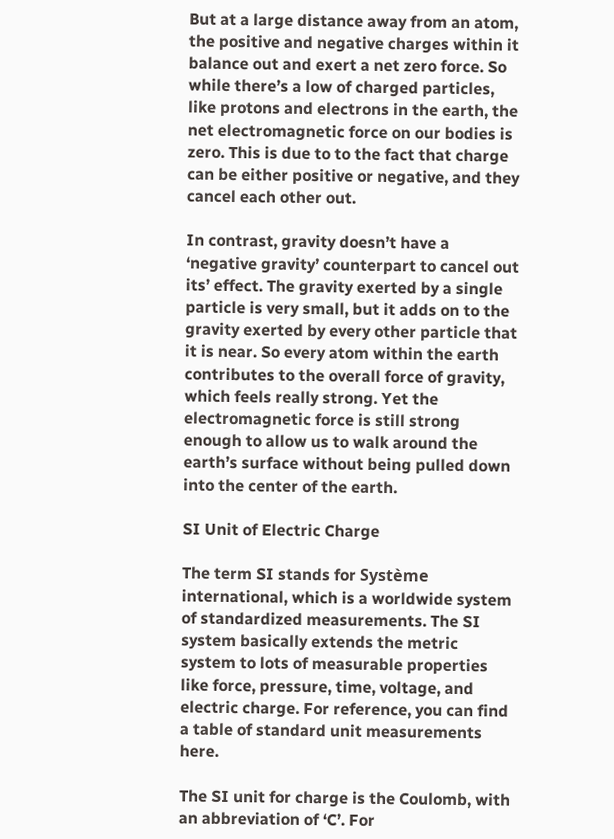But at a large distance away from an atom, the positive and negative charges within it balance out and exert a net zero force. So while there’s a low of charged particles, like protons and electrons in the earth, the net electromagnetic force on our bodies is zero. This is due to to the fact that charge can be either positive or negative, and they cancel each other out.

In contrast, gravity doesn’t have a ‘negative gravity’ counterpart to cancel out its’ effect. The gravity exerted by a single particle is very small, but it adds on to the gravity exerted by every other particle that it is near. So every atom within the earth contributes to the overall force of gravity, which feels really strong. Yet the electromagnetic force is still strong enough to allow us to walk around the earth’s surface without being pulled down into the center of the earth.

SI Unit of Electric Charge

The term SI stands for Système international, which is a worldwide system of standardized measurements. The SI system basically extends the metric system to lots of measurable properties like force, pressure, time, voltage, and electric charge. For reference, you can find a table of standard unit measurements here.

The SI unit for charge is the Coulomb, with an abbreviation of ‘C’. For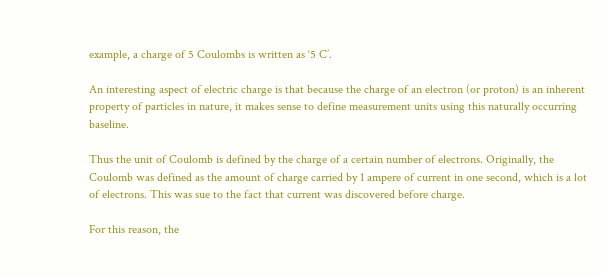example, a charge of 5 Coulombs is written as ‘5 C’.

An interesting aspect of electric charge is that because the charge of an electron (or proton) is an inherent property of particles in nature, it makes sense to define measurement units using this naturally occurring baseline.

Thus the unit of Coulomb is defined by the charge of a certain number of electrons. Originally, the Coulomb was defined as the amount of charge carried by 1 ampere of current in one second, which is a lot of electrons. This was sue to the fact that current was discovered before charge.

For this reason, the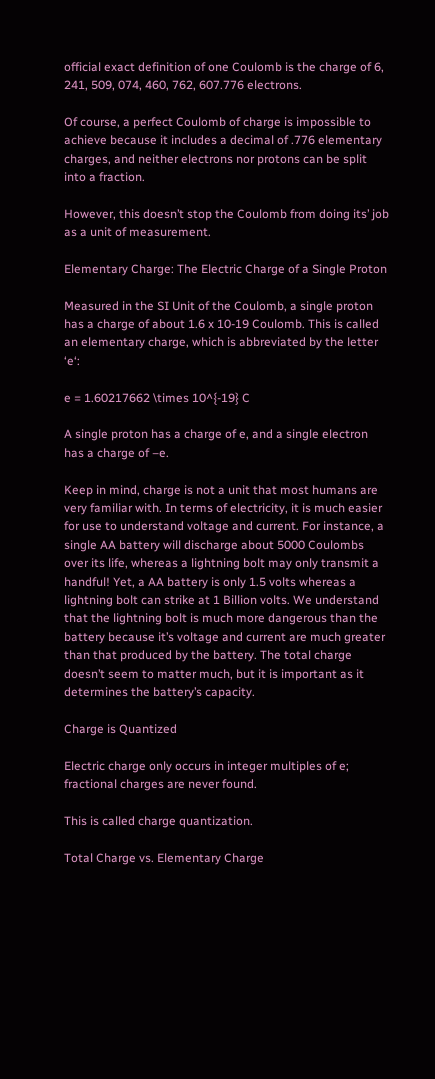official exact definition of one Coulomb is the charge of 6, 241, 509, 074, 460, 762, 607.776 electrons.

Of course, a perfect Coulomb of charge is impossible to achieve because it includes a decimal of .776 elementary charges, and neither electrons nor protons can be split into a fraction.

However, this doesn’t stop the Coulomb from doing its’ job as a unit of measurement.

Elementary Charge: The Electric Charge of a Single Proton

Measured in the SI Unit of the Coulomb, a single proton has a charge of about 1.6 x 10-19 Coulomb. This is called an elementary charge, which is abbreviated by the letter ‘e‘:

e = 1.60217662 \times 10^{-19} C

A single proton has a charge of e, and a single electron has a charge of –e.

Keep in mind, charge is not a unit that most humans are very familiar with. In terms of electricity, it is much easier for use to understand voltage and current. For instance, a single AA battery will discharge about 5000 Coulombs over its life, whereas a lightning bolt may only transmit a handful! Yet, a AA battery is only 1.5 volts whereas a lightning bolt can strike at 1 Billion volts. We understand that the lightning bolt is much more dangerous than the battery because it’s voltage and current are much greater than that produced by the battery. The total charge doesn’t seem to matter much, but it is important as it determines the battery’s capacity.

Charge is Quantized

Electric charge only occurs in integer multiples of e; fractional charges are never found.

This is called charge quantization.

Total Charge vs. Elementary Charge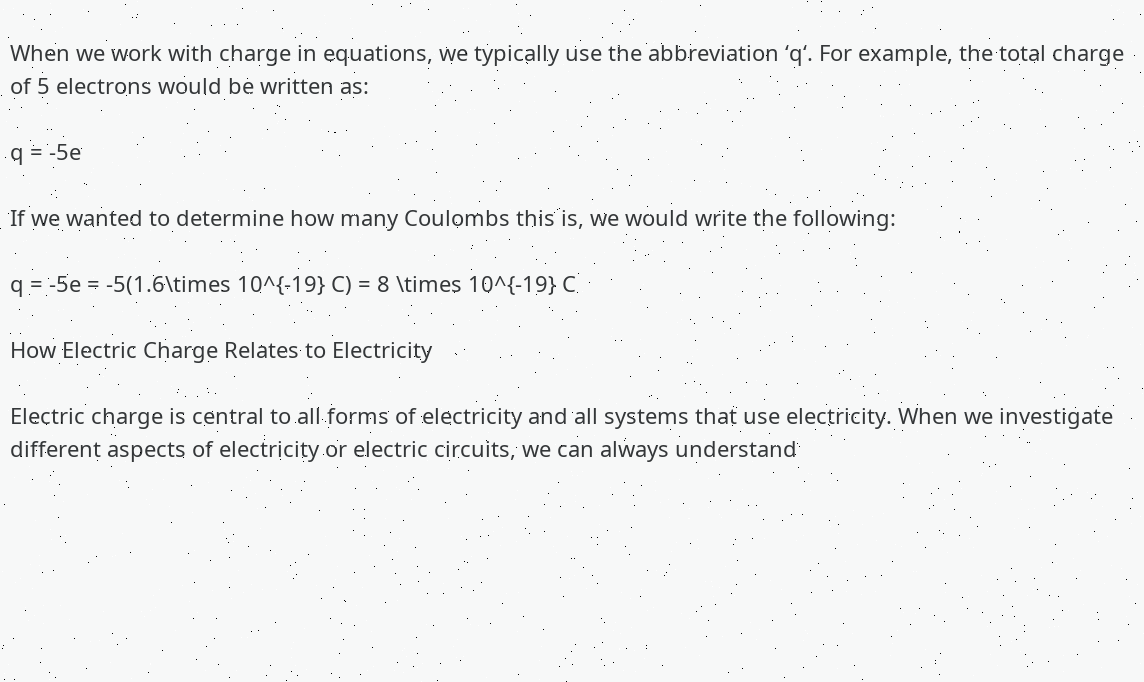When we work with charge in equations, we typically use the abbreviation ‘q‘. For example, the total charge of 5 electrons would be written as:

q = -5e

If we wanted to determine how many Coulombs this is, we would write the following:

q = -5e = -5(1.6\times 10^{-19} C) = 8 \times 10^{-19} C

How Electric Charge Relates to Electricity

Electric charge is central to all forms of electricity and all systems that use electricity. When we investigate different aspects of electricity or electric circuits, we can always understand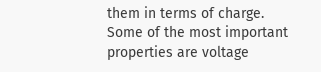them in terms of charge. Some of the most important properties are voltage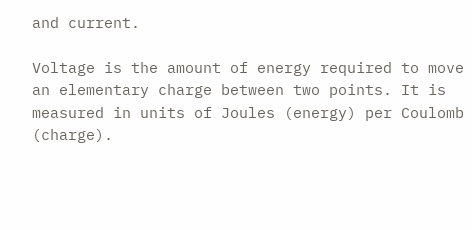and current.

Voltage is the amount of energy required to move an elementary charge between two points. It is measured in units of Joules (energy) per Coulomb (charge).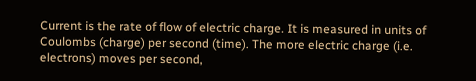Current is the rate of flow of electric charge. It is measured in units of Coulombs (charge) per second (time). The more electric charge (i.e. electrons) moves per second,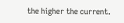the higher the current.